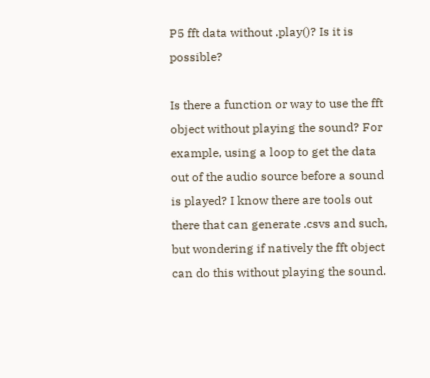P5 fft data without .play()? Is it is possible?

Is there a function or way to use the fft object without playing the sound? For example, using a loop to get the data out of the audio source before a sound is played? I know there are tools out there that can generate .csvs and such, but wondering if natively the fft object can do this without playing the sound.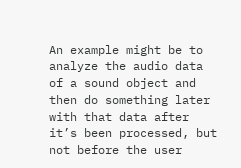An example might be to analyze the audio data of a sound object and then do something later with that data after it’s been processed, but not before the user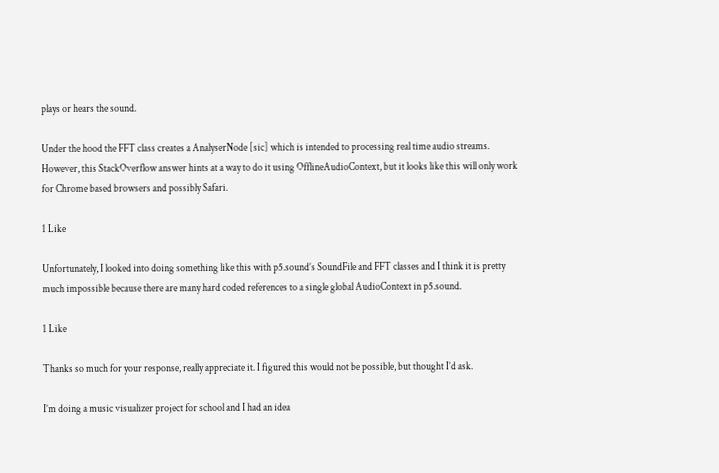plays or hears the sound.

Under the hood the FFT class creates a AnalyserNode [sic] which is intended to processing real time audio streams. However, this StackOverflow answer hints at a way to do it using OfflineAudioContext, but it looks like this will only work for Chrome based browsers and possibly Safari.

1 Like

Unfortunately, I looked into doing something like this with p5.sound’s SoundFile and FFT classes and I think it is pretty much impossible because there are many hard coded references to a single global AudioContext in p5.sound.

1 Like

Thanks so much for your response, really appreciate it. I figured this would not be possible, but thought I’d ask.

I’m doing a music visualizer project for school and I had an idea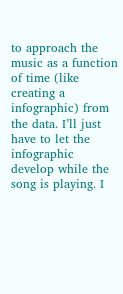to approach the music as a function of time (like creating a infographic) from the data. I’ll just have to let the infographic develop while the song is playing. I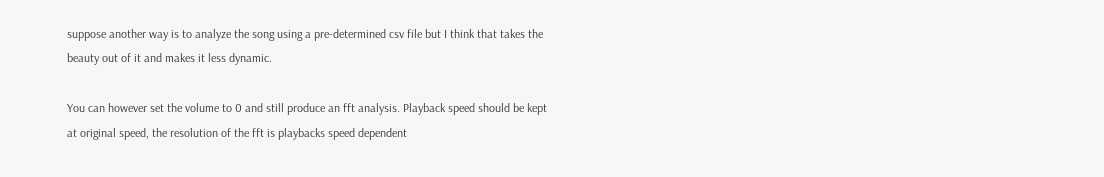suppose another way is to analyze the song using a pre-determined csv file but I think that takes the beauty out of it and makes it less dynamic.

You can however set the volume to 0 and still produce an fft analysis. Playback speed should be kept at original speed, the resolution of the fft is playbacks speed dependent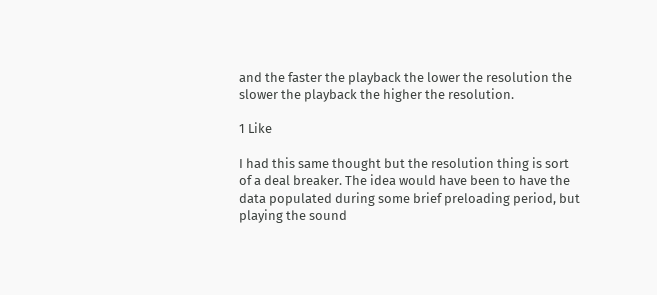and the faster the playback the lower the resolution the slower the playback the higher the resolution.

1 Like

I had this same thought but the resolution thing is sort of a deal breaker. The idea would have been to have the data populated during some brief preloading period, but playing the sound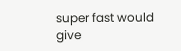super fast would give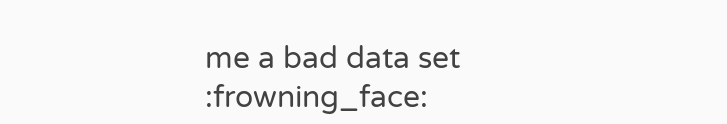me a bad data set :frowning_face: